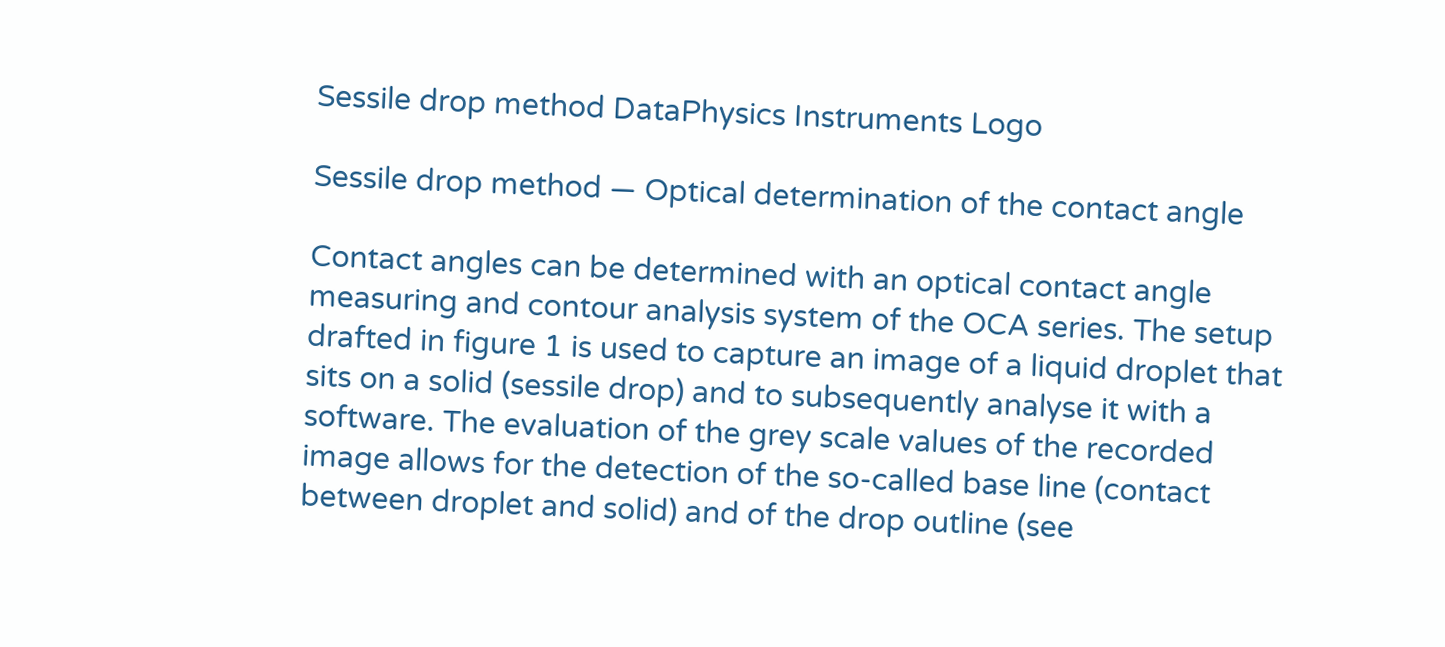Sessile drop method DataPhysics Instruments Logo

Sessile drop method — Optical determination of the contact angle

Contact angles can be determined with an optical contact angle measuring and contour analysis system of the OCA series. The setup drafted in figure 1 is used to capture an image of a liquid droplet that sits on a solid (sessile drop) and to subsequently analyse it with a software. The evaluation of the grey scale values of the recorded image allows for the detection of the so-called base line (contact between droplet and solid) and of the drop outline (see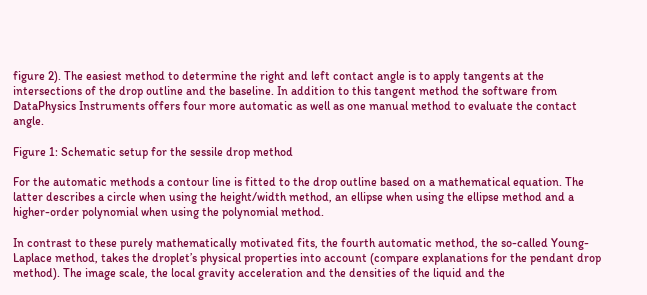figure 2). The easiest method to determine the right and left contact angle is to apply tangents at the intersections of the drop outline and the baseline. In addition to this tangent method the software from DataPhysics Instruments offers four more automatic as well as one manual method to evaluate the contact angle.

Figure 1: Schematic setup for the sessile drop method

For the automatic methods a contour line is fitted to the drop outline based on a mathematical equation. The latter describes a circle when using the height/width method, an ellipse when using the ellipse method and a higher-order polynomial when using the polynomial method.

In contrast to these purely mathematically motivated fits, the fourth automatic method, the so-called Young-Laplace method, takes the droplet’s physical properties into account (compare explanations for the pendant drop method). The image scale, the local gravity acceleration and the densities of the liquid and the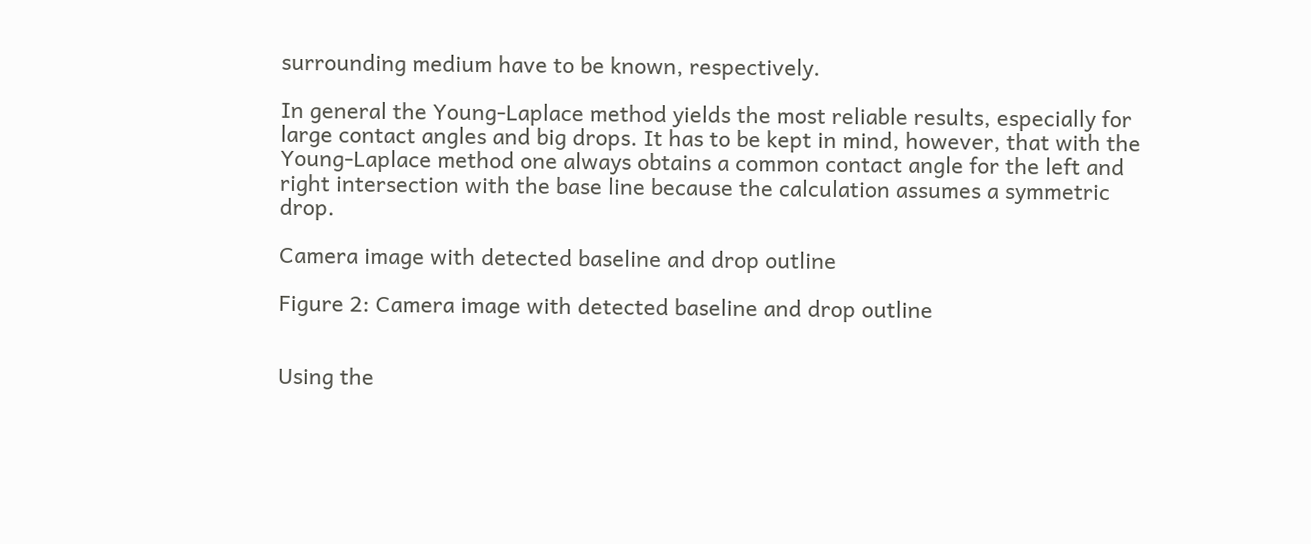surrounding medium have to be known, respectively.

In general the Young-Laplace method yields the most reliable results, especially for large contact angles and big drops. It has to be kept in mind, however, that with the Young-Laplace method one always obtains a common contact angle for the left and right intersection with the base line because the calculation assumes a symmetric drop.

Camera image with detected baseline and drop outline

Figure 2: Camera image with detected baseline and drop outline


Using the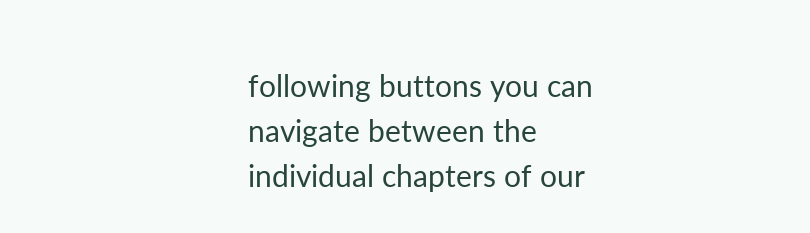following buttons you can navigate between the individual chapters of our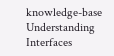knowledge-base Understanding Interfaces